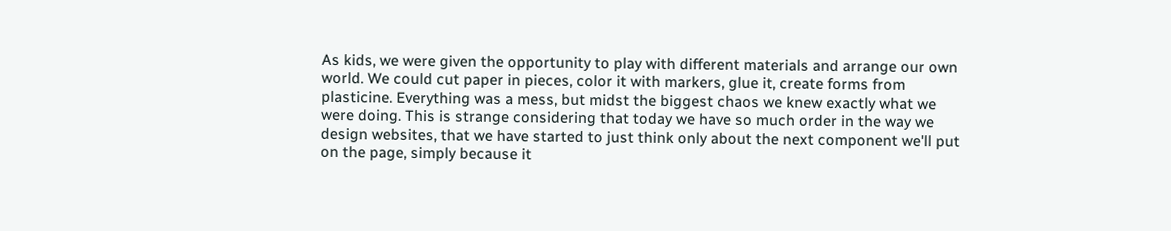As kids, we were given the opportunity to play with different materials and arrange our own world. We could cut paper in pieces, color it with markers, glue it, create forms from plasticine. Everything was a mess, but midst the biggest chaos we knew exactly what we were doing. This is strange considering that today we have so much order in the way we design websites, that we have started to just think only about the next component we'll put on the page, simply because it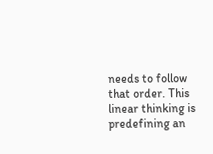needs to follow that order. This linear thinking is predefining an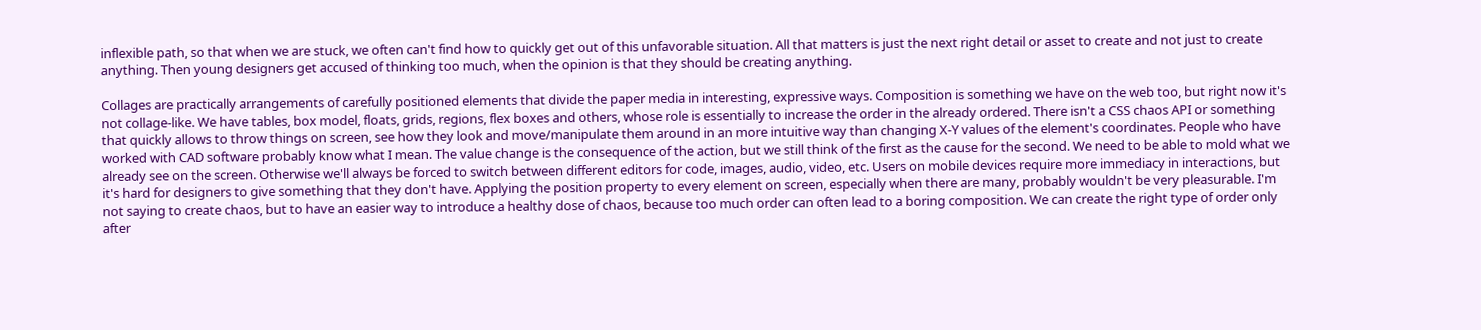inflexible path, so that when we are stuck, we often can't find how to quickly get out of this unfavorable situation. All that matters is just the next right detail or asset to create and not just to create anything. Then young designers get accused of thinking too much, when the opinion is that they should be creating anything.

Collages are practically arrangements of carefully positioned elements that divide the paper media in interesting, expressive ways. Composition is something we have on the web too, but right now it's not collage-like. We have tables, box model, floats, grids, regions, flex boxes and others, whose role is essentially to increase the order in the already ordered. There isn't a CSS chaos API or something that quickly allows to throw things on screen, see how they look and move/manipulate them around in an more intuitive way than changing X-Y values of the element's coordinates. People who have worked with CAD software probably know what I mean. The value change is the consequence of the action, but we still think of the first as the cause for the second. We need to be able to mold what we already see on the screen. Otherwise we'll always be forced to switch between different editors for code, images, audio, video, etc. Users on mobile devices require more immediacy in interactions, but it's hard for designers to give something that they don't have. Applying the position property to every element on screen, especially when there are many, probably wouldn't be very pleasurable. I'm not saying to create chaos, but to have an easier way to introduce a healthy dose of chaos, because too much order can often lead to a boring composition. We can create the right type of order only after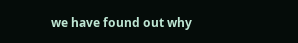we have found out why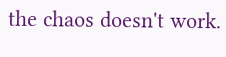the chaos doesn't work.